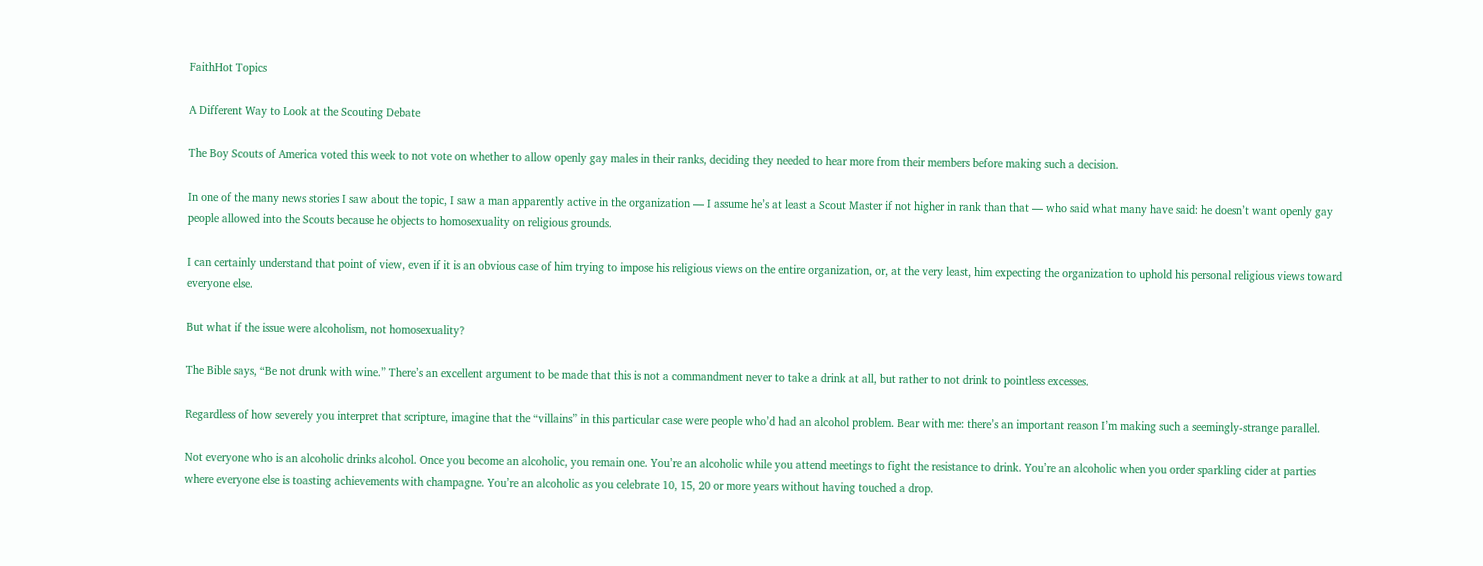FaithHot Topics

A Different Way to Look at the Scouting Debate

The Boy Scouts of America voted this week to not vote on whether to allow openly gay males in their ranks, deciding they needed to hear more from their members before making such a decision.

In one of the many news stories I saw about the topic, I saw a man apparently active in the organization — I assume he’s at least a Scout Master if not higher in rank than that — who said what many have said: he doesn’t want openly gay people allowed into the Scouts because he objects to homosexuality on religious grounds.

I can certainly understand that point of view, even if it is an obvious case of him trying to impose his religious views on the entire organization, or, at the very least, him expecting the organization to uphold his personal religious views toward everyone else.

But what if the issue were alcoholism, not homosexuality?

The Bible says, “Be not drunk with wine.” There’s an excellent argument to be made that this is not a commandment never to take a drink at all, but rather to not drink to pointless excesses.

Regardless of how severely you interpret that scripture, imagine that the “villains” in this particular case were people who’d had an alcohol problem. Bear with me: there’s an important reason I’m making such a seemingly-strange parallel.

Not everyone who is an alcoholic drinks alcohol. Once you become an alcoholic, you remain one. You’re an alcoholic while you attend meetings to fight the resistance to drink. You’re an alcoholic when you order sparkling cider at parties where everyone else is toasting achievements with champagne. You’re an alcoholic as you celebrate 10, 15, 20 or more years without having touched a drop.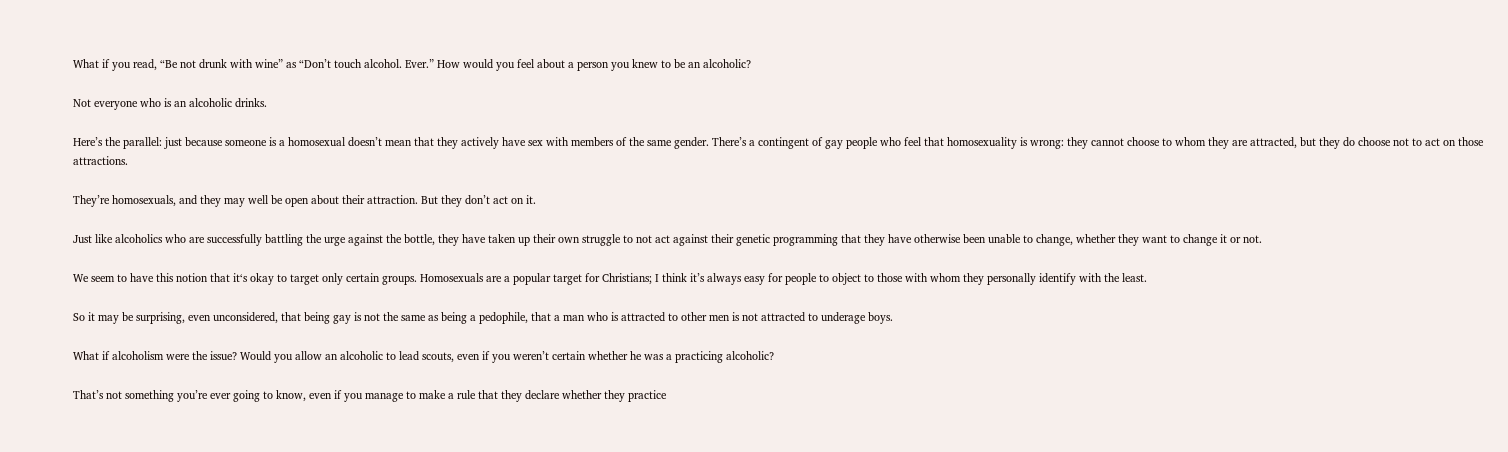What if you read, “Be not drunk with wine” as “Don’t touch alcohol. Ever.” How would you feel about a person you knew to be an alcoholic?

Not everyone who is an alcoholic drinks.

Here’s the parallel: just because someone is a homosexual doesn’t mean that they actively have sex with members of the same gender. There’s a contingent of gay people who feel that homosexuality is wrong: they cannot choose to whom they are attracted, but they do choose not to act on those attractions.

They’re homosexuals, and they may well be open about their attraction. But they don’t act on it.

Just like alcoholics who are successfully battling the urge against the bottle, they have taken up their own struggle to not act against their genetic programming that they have otherwise been unable to change, whether they want to change it or not.

We seem to have this notion that it‘s okay to target only certain groups. Homosexuals are a popular target for Christians; I think it’s always easy for people to object to those with whom they personally identify with the least.

So it may be surprising, even unconsidered, that being gay is not the same as being a pedophile, that a man who is attracted to other men is not attracted to underage boys.

What if alcoholism were the issue? Would you allow an alcoholic to lead scouts, even if you weren’t certain whether he was a practicing alcoholic?

That’s not something you’re ever going to know, even if you manage to make a rule that they declare whether they practice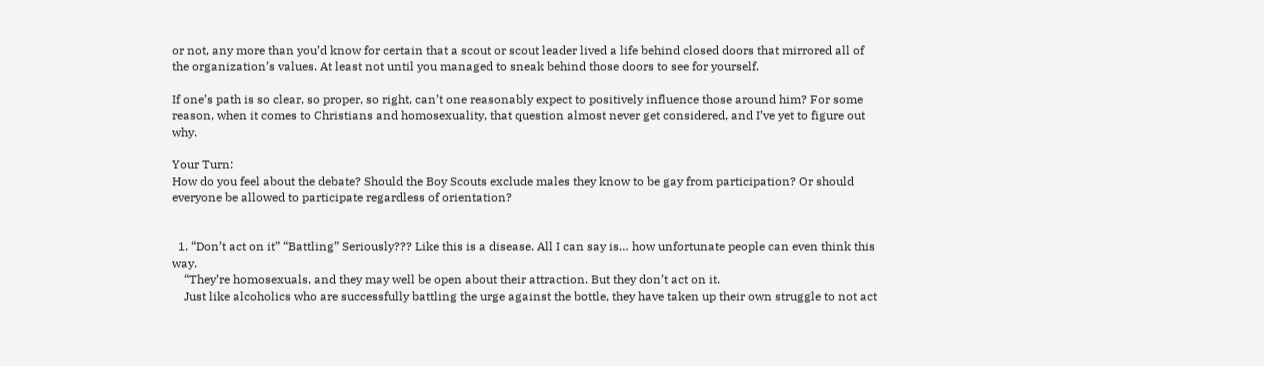or not, any more than you’d know for certain that a scout or scout leader lived a life behind closed doors that mirrored all of the organization’s values. At least not until you managed to sneak behind those doors to see for yourself.

If one’s path is so clear, so proper, so right, can’t one reasonably expect to positively influence those around him? For some reason, when it comes to Christians and homosexuality, that question almost never get considered, and I’ve yet to figure out why.

Your Turn:
How do you feel about the debate? Should the Boy Scouts exclude males they know to be gay from participation? Or should everyone be allowed to participate regardless of orientation?


  1. “Don’t act on it” “Battling” Seriously??? Like this is a disease. All I can say is… how unfortunate people can even think this way.
    “They’re homosexuals, and they may well be open about their attraction. But they don’t act on it.
    Just like alcoholics who are successfully battling the urge against the bottle, they have taken up their own struggle to not act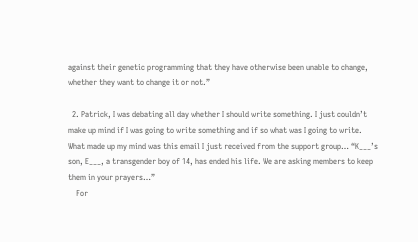against their genetic programming that they have otherwise been unable to change, whether they want to change it or not.”

  2. Patrick, I was debating all day whether I should write something. I just couldn’t make up mind if I was going to write something and if so what was I going to write. What made up my mind was this email I just received from the support group… “K___’s son, E___, a transgender boy of 14, has ended his life. We are asking members to keep them in your prayers…”
    For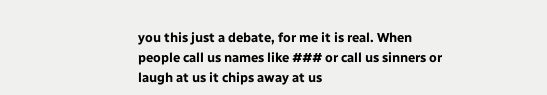you this just a debate, for me it is real. When people call us names like ### or call us sinners or laugh at us it chips away at us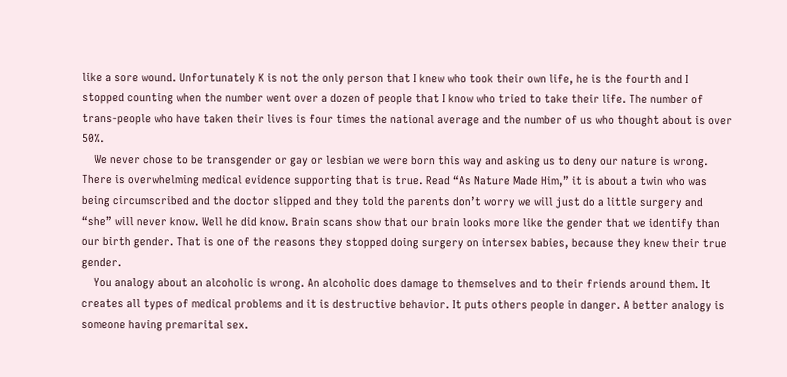like a sore wound. Unfortunately K is not the only person that I knew who took their own life, he is the fourth and I stopped counting when the number went over a dozen of people that I know who tried to take their life. The number of trans-people who have taken their lives is four times the national average and the number of us who thought about is over 50%.
    We never chose to be transgender or gay or lesbian we were born this way and asking us to deny our nature is wrong. There is overwhelming medical evidence supporting that is true. Read “As Nature Made Him,” it is about a twin who was being circumscribed and the doctor slipped and they told the parents don’t worry we will just do a little surgery and “she” will never know. Well he did know. Brain scans show that our brain looks more like the gender that we identify than our birth gender. That is one of the reasons they stopped doing surgery on intersex babies, because they knew their true gender.
    You analogy about an alcoholic is wrong. An alcoholic does damage to themselves and to their friends around them. It creates all types of medical problems and it is destructive behavior. It puts others people in danger. A better analogy is someone having premarital sex.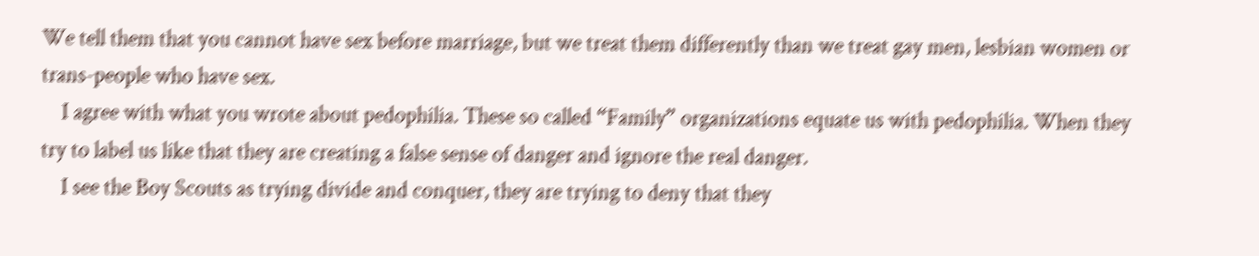We tell them that you cannot have sex before marriage, but we treat them differently than we treat gay men, lesbian women or trans-people who have sex.
    I agree with what you wrote about pedophilia. These so called “Family” organizations equate us with pedophilia. When they try to label us like that they are creating a false sense of danger and ignore the real danger.
    I see the Boy Scouts as trying divide and conquer, they are trying to deny that they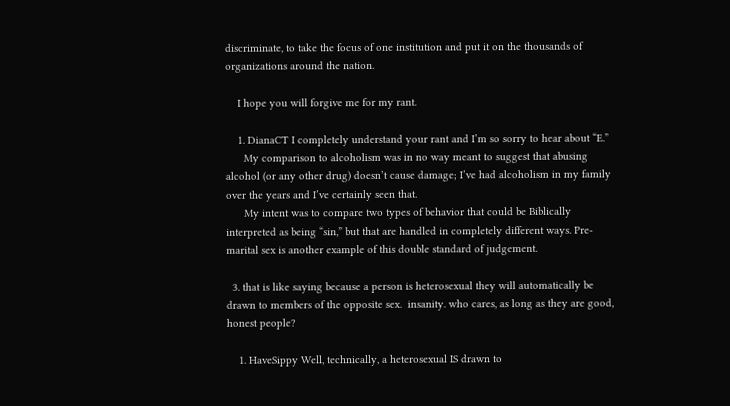discriminate, to take the focus of one institution and put it on the thousands of organizations around the nation.

    I hope you will forgive me for my rant.

    1. DianaCT I completely understand your rant and I’m so sorry to hear about “E.”
      My comparison to alcoholism was in no way meant to suggest that abusing alcohol (or any other drug) doesn’t cause damage; I’ve had alcoholism in my family over the years and I’ve certainly seen that.
      My intent was to compare two types of behavior that could be Biblically interpreted as being “sin,” but that are handled in completely different ways. Pre-marital sex is another example of this double standard of judgement.

  3. that is like saying because a person is heterosexual they will automatically be drawn to members of the opposite sex.  insanity. who cares, as long as they are good, honest people?

    1. HaveSippy Well, technically, a heterosexual IS drawn to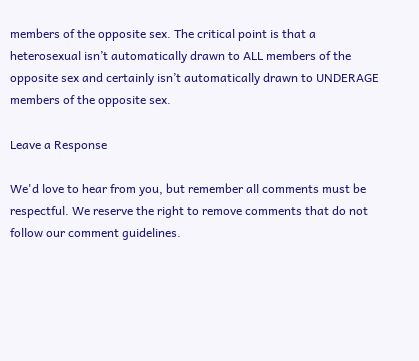members of the opposite sex. The critical point is that a heterosexual isn’t automatically drawn to ALL members of the opposite sex and certainly isn’t automatically drawn to UNDERAGE members of the opposite sex.

Leave a Response

We'd love to hear from you, but remember all comments must be respectful. We reserve the right to remove comments that do not follow our comment guidelines.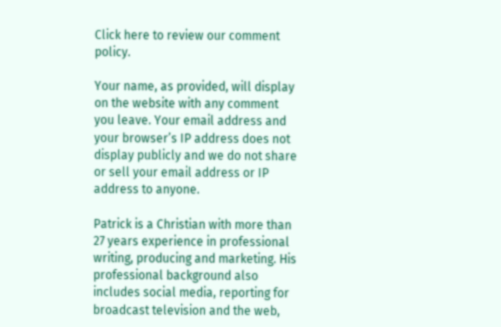Click here to review our comment policy.

Your name, as provided, will display on the website with any comment you leave. Your email address and your browser’s IP address does not display publicly and we do not share or sell your email address or IP address to anyone.

Patrick is a Christian with more than 27 years experience in professional writing, producing and marketing. His professional background also includes social media, reporting for broadcast television and the web,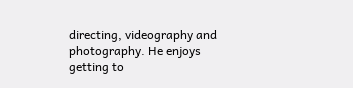directing, videography and photography. He enjoys getting to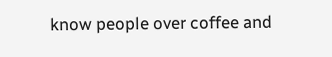know people over coffee and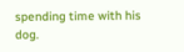spending time with his dog.